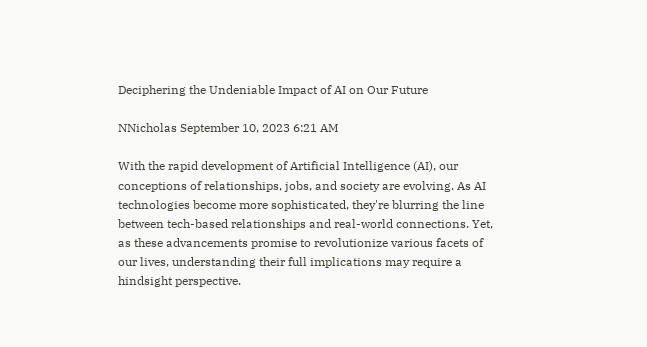Deciphering the Undeniable Impact of AI on Our Future

NNicholas September 10, 2023 6:21 AM

With the rapid development of Artificial Intelligence (AI), our conceptions of relationships, jobs, and society are evolving. As AI technologies become more sophisticated, they're blurring the line between tech-based relationships and real-world connections. Yet, as these advancements promise to revolutionize various facets of our lives, understanding their full implications may require a hindsight perspective.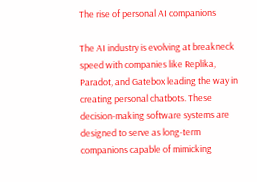The rise of personal AI companions

The AI industry is evolving at breakneck speed with companies like Replika, Paradot, and Gatebox leading the way in creating personal chatbots. These decision-making software systems are designed to serve as long-term companions capable of mimicking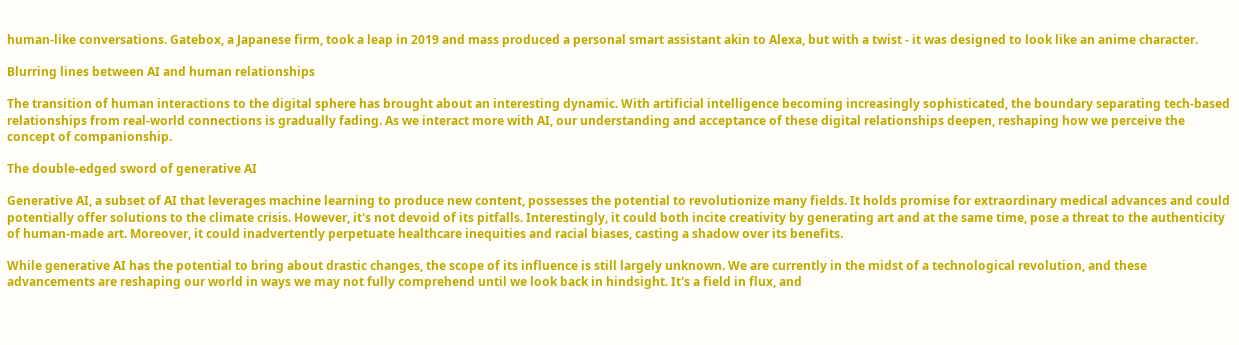human-like conversations. Gatebox, a Japanese firm, took a leap in 2019 and mass produced a personal smart assistant akin to Alexa, but with a twist - it was designed to look like an anime character.

Blurring lines between AI and human relationships

The transition of human interactions to the digital sphere has brought about an interesting dynamic. With artificial intelligence becoming increasingly sophisticated, the boundary separating tech-based relationships from real-world connections is gradually fading. As we interact more with AI, our understanding and acceptance of these digital relationships deepen, reshaping how we perceive the concept of companionship.

The double-edged sword of generative AI

Generative AI, a subset of AI that leverages machine learning to produce new content, possesses the potential to revolutionize many fields. It holds promise for extraordinary medical advances and could potentially offer solutions to the climate crisis. However, it's not devoid of its pitfalls. Interestingly, it could both incite creativity by generating art and at the same time, pose a threat to the authenticity of human-made art. Moreover, it could inadvertently perpetuate healthcare inequities and racial biases, casting a shadow over its benefits.

While generative AI has the potential to bring about drastic changes, the scope of its influence is still largely unknown. We are currently in the midst of a technological revolution, and these advancements are reshaping our world in ways we may not fully comprehend until we look back in hindsight. It's a field in flux, and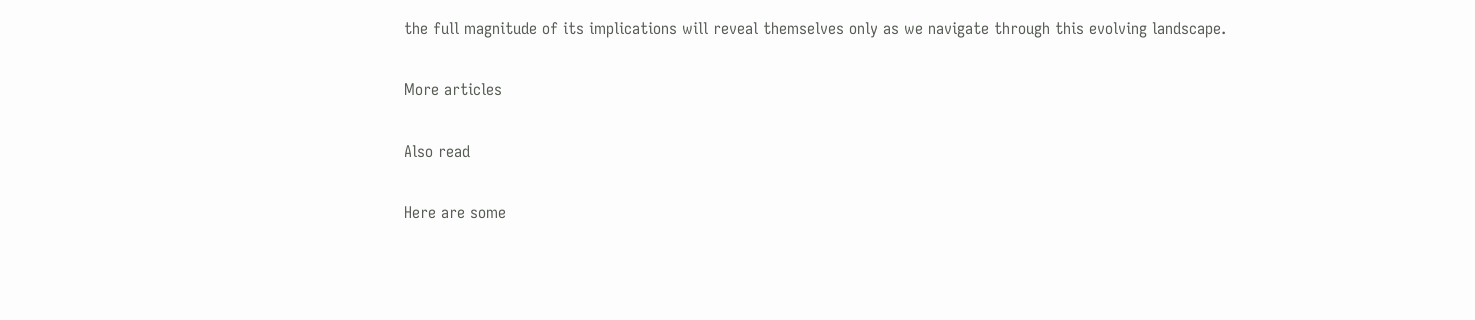the full magnitude of its implications will reveal themselves only as we navigate through this evolving landscape.

More articles

Also read

Here are some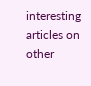interesting articles on other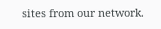sites from our network.